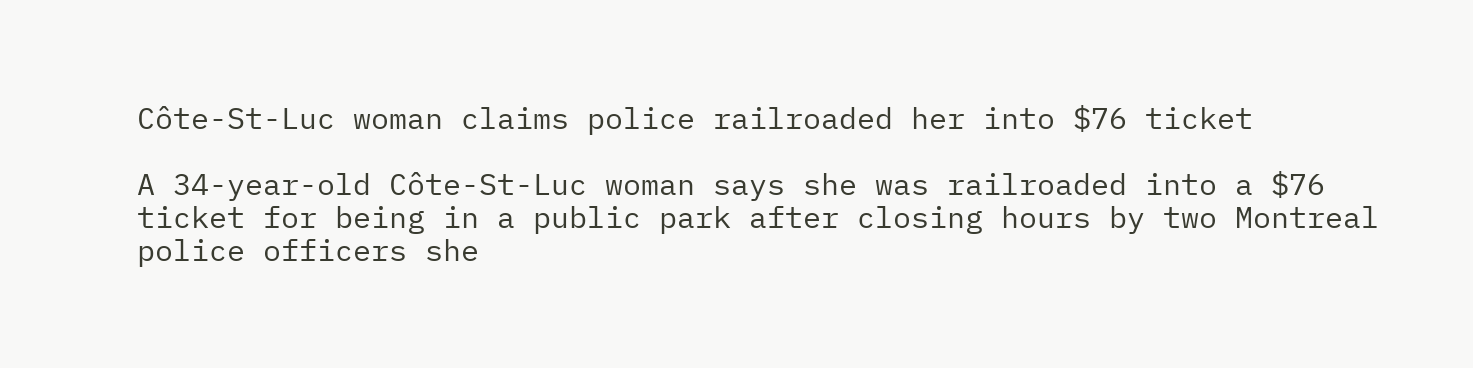Côte-St-Luc woman claims police railroaded her into $76 ticket

A 34-year-old Côte-St-Luc woman says she was railroaded into a $76 ticket for being in a public park after closing hours by two Montreal police officers she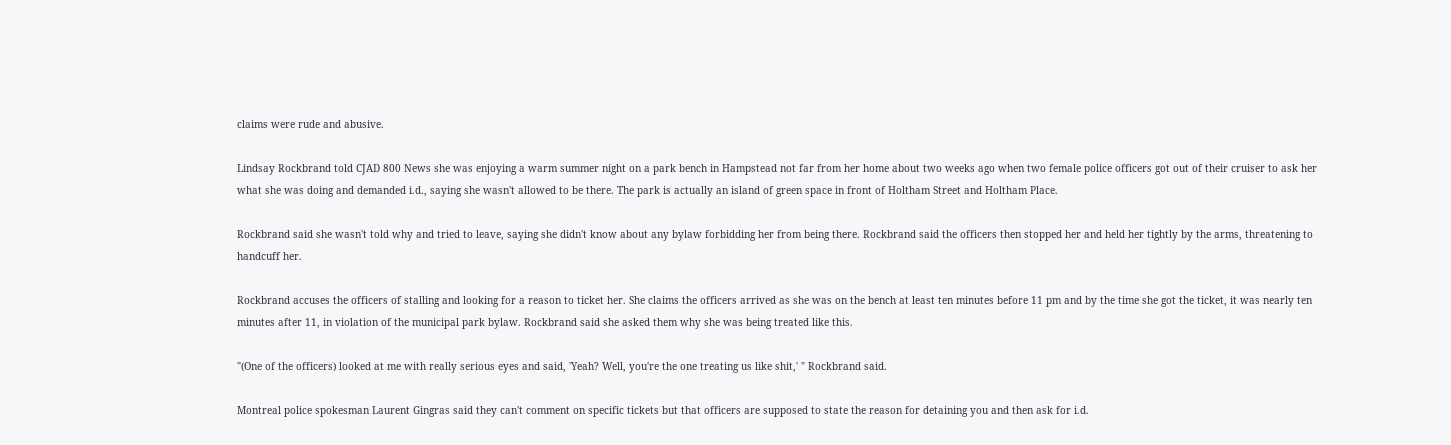claims were rude and abusive.

Lindsay Rockbrand told CJAD 800 News she was enjoying a warm summer night on a park bench in Hampstead not far from her home about two weeks ago when two female police officers got out of their cruiser to ask her what she was doing and demanded i.d., saying she wasn't allowed to be there. The park is actually an island of green space in front of Holtham Street and Holtham Place.

Rockbrand said she wasn't told why and tried to leave, saying she didn't know about any bylaw forbidding her from being there. Rockbrand said the officers then stopped her and held her tightly by the arms, threatening to handcuff her.

Rockbrand accuses the officers of stalling and looking for a reason to ticket her. She claims the officers arrived as she was on the bench at least ten minutes before 11 pm and by the time she got the ticket, it was nearly ten minutes after 11, in violation of the municipal park bylaw. Rockbrand said she asked them why she was being treated like this.

"(One of the officers) looked at me with really serious eyes and said, 'Yeah? Well, you're the one treating us like shit,' " Rockbrand said.

Montreal police spokesman Laurent Gingras said they can't comment on specific tickets but that officers are supposed to state the reason for detaining you and then ask for i.d.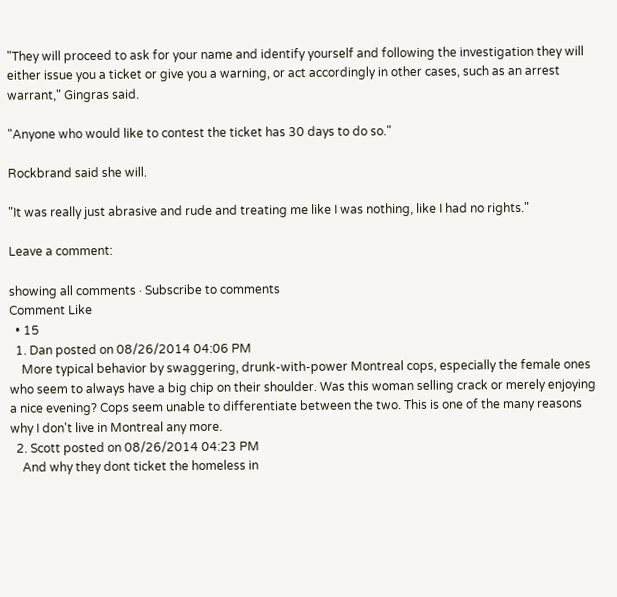"They will proceed to ask for your name and identify yourself and following the investigation they will either issue you a ticket or give you a warning, or act accordingly in other cases, such as an arrest warrant," Gingras said.

"Anyone who would like to contest the ticket has 30 days to do so."

Rockbrand said she will.

"It was really just abrasive and rude and treating me like I was nothing, like I had no rights."

Leave a comment:

showing all comments · Subscribe to comments
Comment Like
  • 15
  1. Dan posted on 08/26/2014 04:06 PM
    More typical behavior by swaggering, drunk-with-power Montreal cops, especially the female ones who seem to always have a big chip on their shoulder. Was this woman selling crack or merely enjoying a nice evening? Cops seem unable to differentiate between the two. This is one of the many reasons why I don't live in Montreal any more.
  2. Scott posted on 08/26/2014 04:23 PM
    And why they dont ticket the homeless in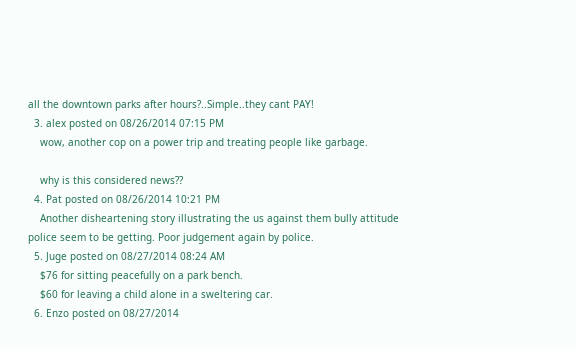all the downtown parks after hours?..Simple..they cant PAY!
  3. alex posted on 08/26/2014 07:15 PM
    wow, another cop on a power trip and treating people like garbage.

    why is this considered news??
  4. Pat posted on 08/26/2014 10:21 PM
    Another disheartening story illustrating the us against them bully attitude police seem to be getting. Poor judgement again by police.
  5. Juge posted on 08/27/2014 08:24 AM
    $76 for sitting peacefully on a park bench.
    $60 for leaving a child alone in a sweltering car.
  6. Enzo posted on 08/27/2014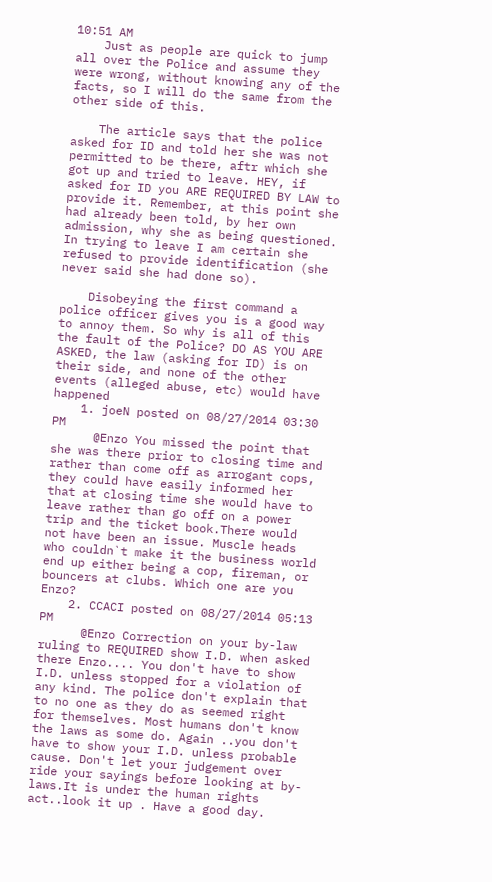10:51 AM
    Just as people are quick to jump all over the Police and assume they were wrong, without knowing any of the facts, so I will do the same from the other side of this.

    The article says that the police asked for ID and told her she was not permitted to be there, aftr which she got up and tried to leave. HEY, if asked for ID you ARE REQUIRED BY LAW to provide it. Remember, at this point she had already been told, by her own admission, why she as being questioned. In trying to leave I am certain she refused to provide identification (she never said she had done so).

    Disobeying the first command a police officer gives you is a good way to annoy them. So why is all of this the fault of the Police? DO AS YOU ARE ASKED, the law (asking for ID) is on their side, and none of the other events (alleged abuse, etc) would have happened
    1. joeN posted on 08/27/2014 03:30 PM
      @Enzo You missed the point that she was there prior to closing time and rather than come off as arrogant cops, they could have easily informed her that at closing time she would have to leave rather than go off on a power trip and the ticket book.There would not have been an issue. Muscle heads who couldn`t make it the business world end up either being a cop, fireman, or bouncers at clubs. Which one are you Enzo?
    2. CCACI posted on 08/27/2014 05:13 PM
      @Enzo Correction on your by-law ruling to REQUIRED show I.D. when asked there Enzo.... You don't have to show I.D. unless stopped for a violation of any kind. The police don't explain that to no one as they do as seemed right for themselves. Most humans don't know the laws as some do. Again ..you don't have to show your I.D. unless probable cause. Don't let your judgement over ride your sayings before looking at by-laws.It is under the human rights act..look it up . Have a good day.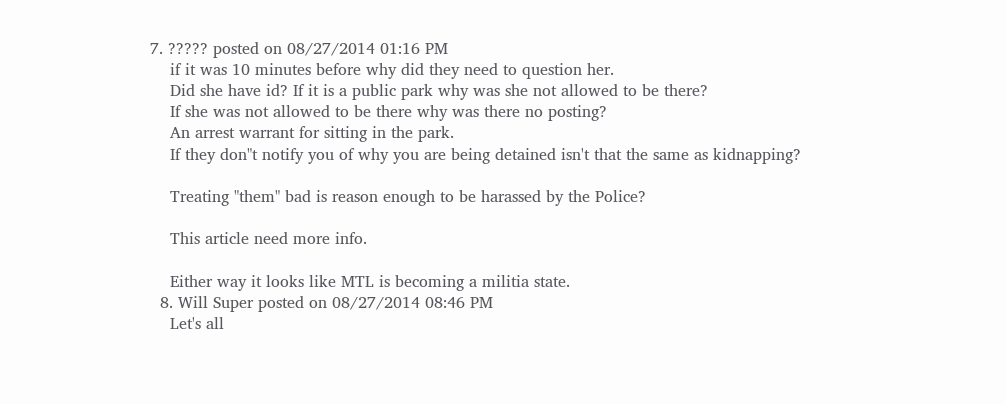7. ????? posted on 08/27/2014 01:16 PM
    if it was 10 minutes before why did they need to question her.
    Did she have id? If it is a public park why was she not allowed to be there?
    If she was not allowed to be there why was there no posting?
    An arrest warrant for sitting in the park.
    If they don"t notify you of why you are being detained isn't that the same as kidnapping?

    Treating "them" bad is reason enough to be harassed by the Police?

    This article need more info.

    Either way it looks like MTL is becoming a militia state.
  8. Will Super posted on 08/27/2014 08:46 PM
    Let's all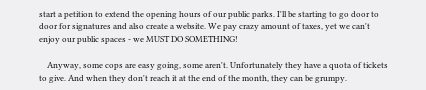start a petition to extend the opening hours of our public parks. I'll be starting to go door to door for signatures and also create a website. We pay crazy amount of taxes, yet we can't enjoy our public spaces - we MUST DO SOMETHING!

    Anyway, some cops are easy going, some aren't. Unfortunately they have a quota of tickets to give. And when they don't reach it at the end of the month, they can be grumpy.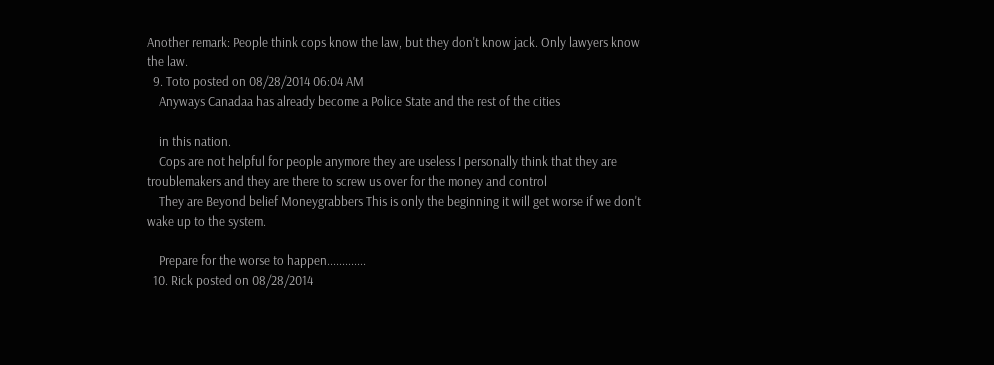Another remark: People think cops know the law, but they don't know jack. Only lawyers know the law.
  9. Toto posted on 08/28/2014 06:04 AM
    Anyways Canadaa has already become a Police State and the rest of the cities

    in this nation.
    Cops are not helpful for people anymore they are useless I personally think that they are troublemakers and they are there to screw us over for the money and control
    They are Beyond belief Moneygrabbers This is only the beginning it will get worse if we don't wake up to the system.

    Prepare for the worse to happen.............
  10. Rick posted on 08/28/2014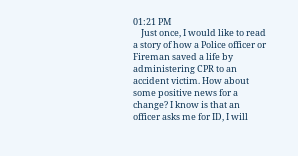01:21 PM
    Just once, I would like to read a story of how a Police officer or Fireman saved a life by administering CPR to an accident victim. How about some positive news for a change? I know is that an officer asks me for ID, I will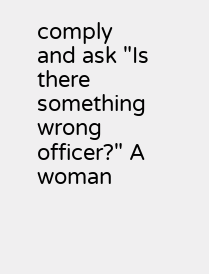comply and ask "Is there something wrong officer?" A woman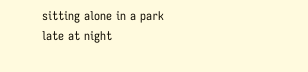sitting alone in a park late at night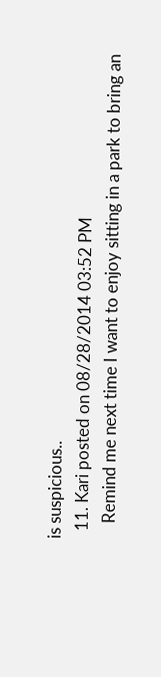is suspicious..
  11. Kari posted on 08/28/2014 03:52 PM
    Remind me next time I want to enjoy sitting in a park to bring an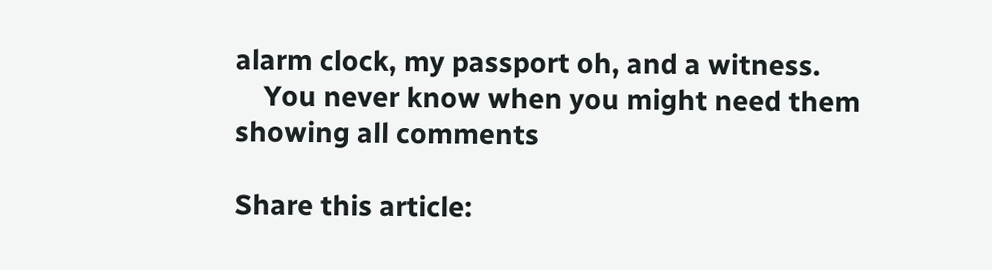alarm clock, my passport oh, and a witness.
    You never know when you might need them
showing all comments

Share this article: